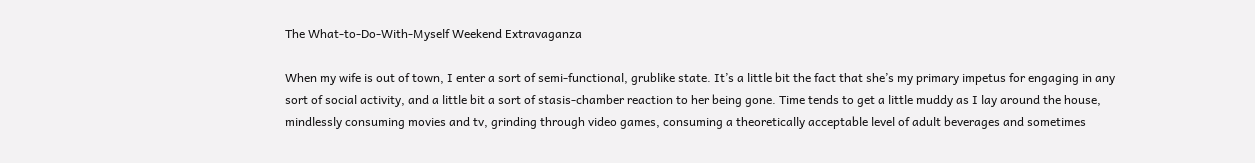The What-to-Do-With-Myself Weekend Extravaganza

When my wife is out of town, I enter a sort of semi-functional, grublike state. It’s a little bit the fact that she’s my primary impetus for engaging in any sort of social activity, and a little bit a sort of stasis-chamber reaction to her being gone. Time tends to get a little muddy as I lay around the house, mindlessly consuming movies and tv, grinding through video games, consuming a theoretically acceptable level of adult beverages and sometimes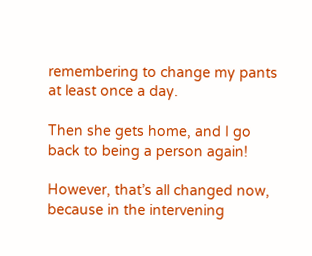remembering to change my pants at least once a day.

Then she gets home, and I go back to being a person again!

However, that’s all changed now, because in the intervening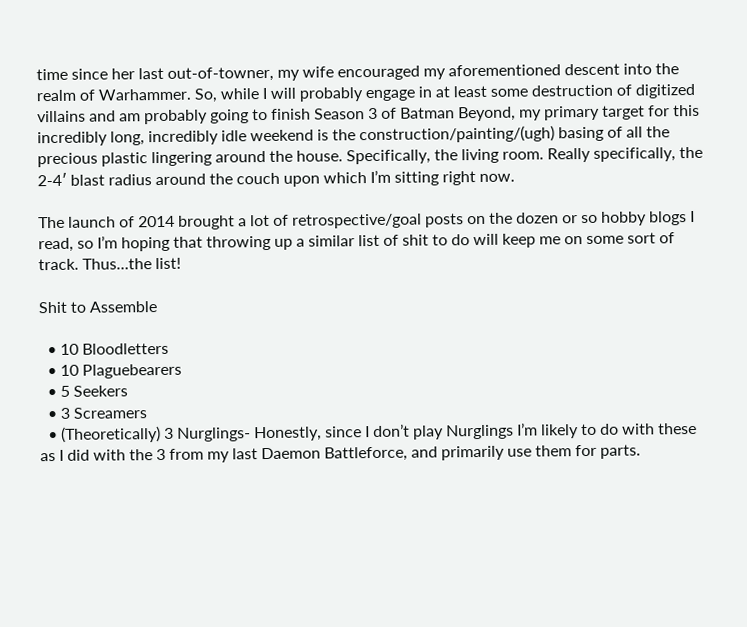time since her last out-of-towner, my wife encouraged my aforementioned descent into the realm of Warhammer. So, while I will probably engage in at least some destruction of digitized villains and am probably going to finish Season 3 of Batman Beyond, my primary target for this incredibly long, incredibly idle weekend is the construction/painting/(ugh) basing of all the precious plastic lingering around the house. Specifically, the living room. Really specifically, the 2-4′ blast radius around the couch upon which I’m sitting right now.

The launch of 2014 brought a lot of retrospective/goal posts on the dozen or so hobby blogs I read, so I’m hoping that throwing up a similar list of shit to do will keep me on some sort of track. Thus…the list!

Shit to Assemble

  • 10 Bloodletters
  • 10 Plaguebearers
  • 5 Seekers
  • 3 Screamers
  • (Theoretically) 3 Nurglings- Honestly, since I don’t play Nurglings I’m likely to do with these as I did with the 3 from my last Daemon Battleforce, and primarily use them for parts.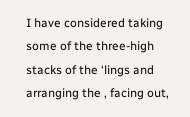I have considered taking some of the three-high stacks of the ‘lings and arranging the , facing out,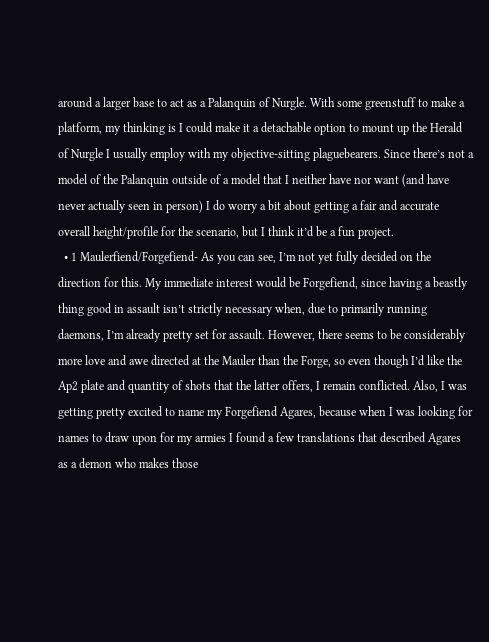around a larger base to act as a Palanquin of Nurgle. With some greenstuff to make a platform, my thinking is I could make it a detachable option to mount up the Herald of Nurgle I usually employ with my objective-sitting plaguebearers. Since there’s not a model of the Palanquin outside of a model that I neither have nor want (and have never actually seen in person) I do worry a bit about getting a fair and accurate overall height/profile for the scenario, but I think it’d be a fun project.
  • 1 Maulerfiend/Forgefiend- As you can see, I’m not yet fully decided on the direction for this. My immediate interest would be Forgefiend, since having a beastly thing good in assault isn’t strictly necessary when, due to primarily running daemons, I’m already pretty set for assault. However, there seems to be considerably more love and awe directed at the Mauler than the Forge, so even though I’d like the Ap2 plate and quantity of shots that the latter offers, I remain conflicted. Also, I was getting pretty excited to name my Forgefiend Agares, because when I was looking for names to draw upon for my armies I found a few translations that described Agares as a demon who makes those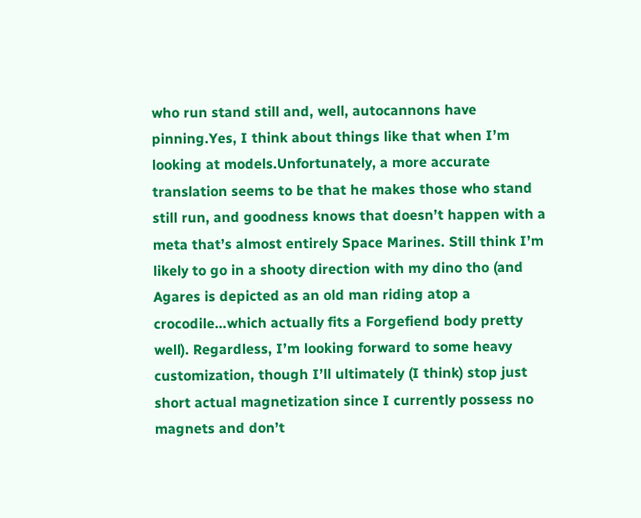who run stand still and, well, autocannons have pinning.Yes, I think about things like that when I’m looking at models.Unfortunately, a more accurate translation seems to be that he makes those who stand still run, and goodness knows that doesn’t happen with a meta that’s almost entirely Space Marines. Still think I’m likely to go in a shooty direction with my dino tho (and Agares is depicted as an old man riding atop a crocodile…which actually fits a Forgefiend body pretty well). Regardless, I’m looking forward to some heavy customization, though I’ll ultimately (I think) stop just short actual magnetization since I currently possess no magnets and don’t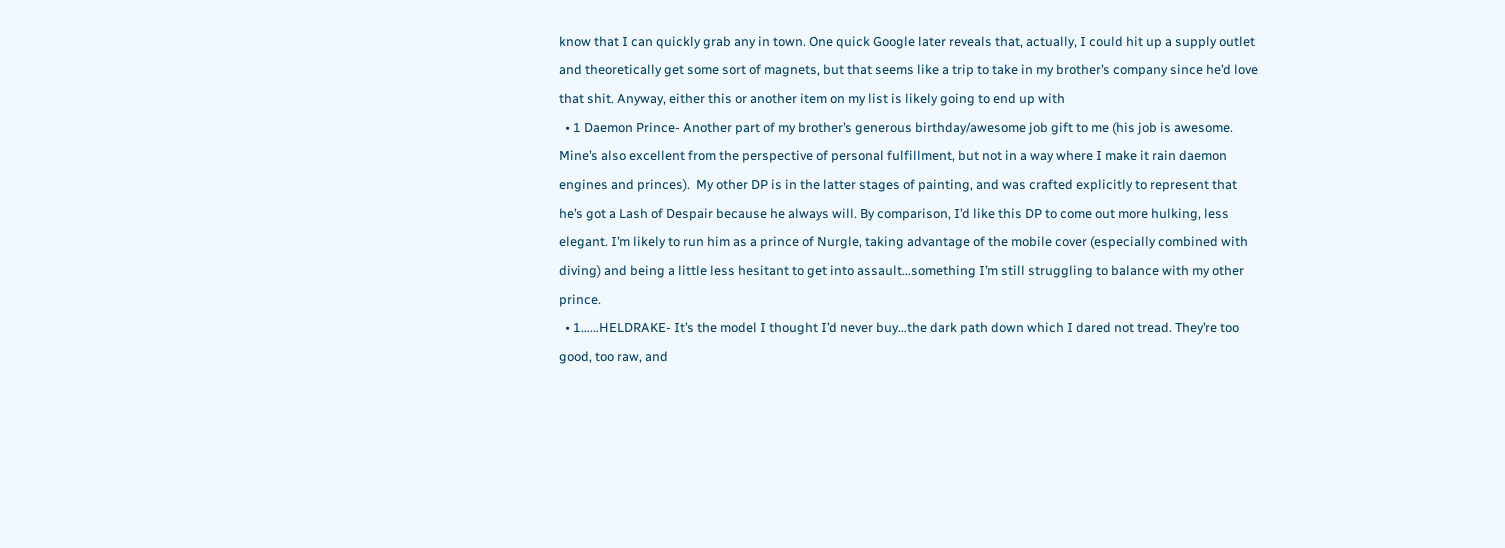know that I can quickly grab any in town. One quick Google later reveals that, actually, I could hit up a supply outlet and theoretically get some sort of magnets, but that seems like a trip to take in my brother’s company since he’d love that shit. Anyway, either this or another item on my list is likely going to end up with
  • 1 Daemon Prince- Another part of my brother’s generous birthday/awesome job gift to me (his job is awesome. Mine’s also excellent from the perspective of personal fulfillment, but not in a way where I make it rain daemon engines and princes).  My other DP is in the latter stages of painting, and was crafted explicitly to represent that he’s got a Lash of Despair because he always will. By comparison, I’d like this DP to come out more hulking, less elegant. I’m likely to run him as a prince of Nurgle, taking advantage of the mobile cover (especially combined with diving) and being a little less hesitant to get into assault…something I’m still struggling to balance with my other prince.
  • 1……HELDRAKE- It’s the model I thought I’d never buy…the dark path down which I dared not tread. They’re too good, too raw, and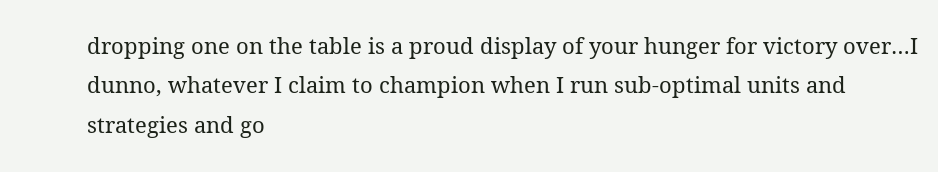dropping one on the table is a proud display of your hunger for victory over…I dunno, whatever I claim to champion when I run sub-optimal units and strategies and go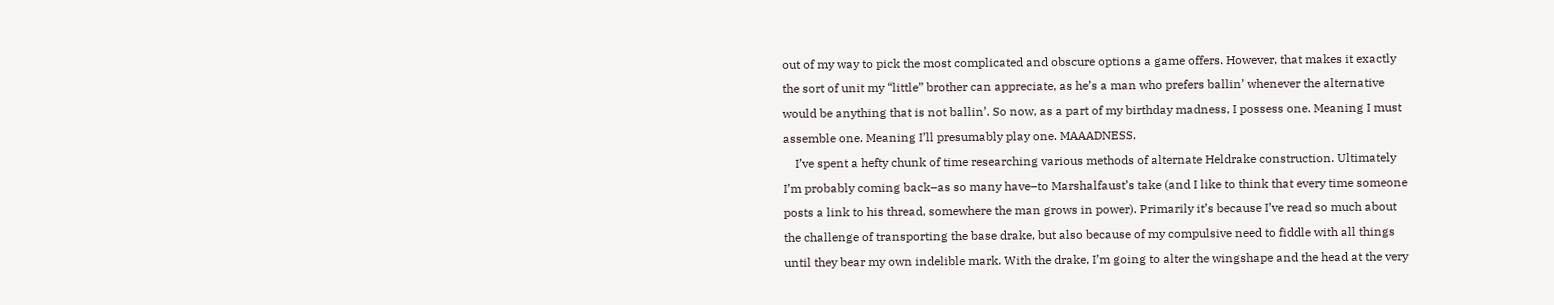out of my way to pick the most complicated and obscure options a game offers. However, that makes it exactly the sort of unit my “little” brother can appreciate, as he’s a man who prefers ballin’ whenever the alternative would be anything that is not ballin’. So now, as a part of my birthday madness, I possess one. Meaning I must assemble one. Meaning I’ll presumably play one. MAAADNESS.
    I’ve spent a hefty chunk of time researching various methods of alternate Heldrake construction. Ultimately I’m probably coming back–as so many have–to Marshalfaust’s take (and I like to think that every time someone posts a link to his thread, somewhere the man grows in power). Primarily it’s because I’ve read so much about the challenge of transporting the base drake, but also because of my compulsive need to fiddle with all things until they bear my own indelible mark. With the drake, I’m going to alter the wingshape and the head at the very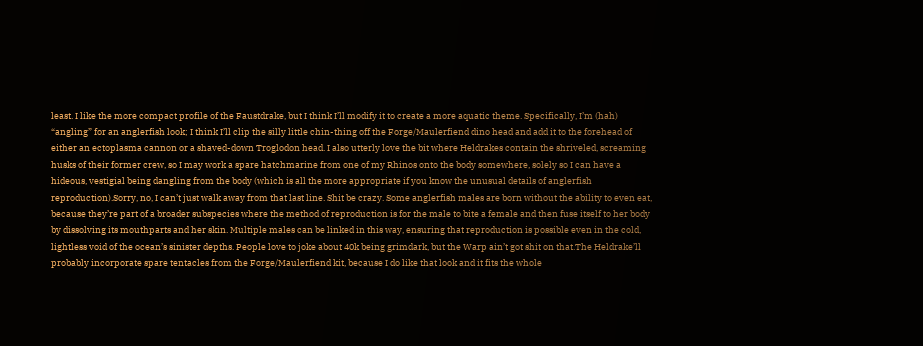least. I like the more compact profile of the Faustdrake, but I think I’ll modify it to create a more aquatic theme. Specifically, I’m (hah) “angling” for an anglerfish look; I think I’ll clip the silly little chin-thing off the Forge/Maulerfiend dino head and add it to the forehead of either an ectoplasma cannon or a shaved-down Troglodon head. I also utterly love the bit where Heldrakes contain the shriveled, screaming husks of their former crew, so I may work a spare hatchmarine from one of my Rhinos onto the body somewhere, solely so I can have a hideous, vestigial being dangling from the body (which is all the more appropriate if you know the unusual details of anglerfish reproduction).Sorry, no, I can’t just walk away from that last line. Shit be crazy. Some anglerfish males are born without the ability to even eat, because they’re part of a broader subspecies where the method of reproduction is for the male to bite a female and then fuse itself to her body by dissolving its mouthparts and her skin. Multiple males can be linked in this way, ensuring that reproduction is possible even in the cold, lightless void of the ocean’s sinister depths. People love to joke about 40k being grimdark, but the Warp ain’t got shit on that.The Heldrake’ll probably incorporate spare tentacles from the Forge/Maulerfiend kit, because I do like that look and it fits the whole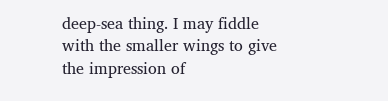deep-sea thing. I may fiddle with the smaller wings to give the impression of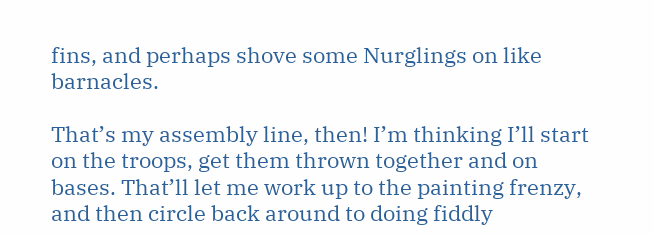fins, and perhaps shove some Nurglings on like barnacles.

That’s my assembly line, then! I’m thinking I’ll start on the troops, get them thrown together and on bases. That’ll let me work up to the painting frenzy, and then circle back around to doing fiddly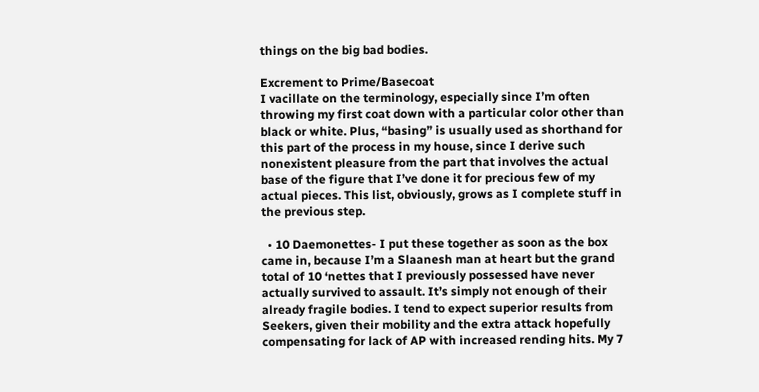things on the big bad bodies.

Excrement to Prime/Basecoat
I vacillate on the terminology, especially since I’m often throwing my first coat down with a particular color other than black or white. Plus, “basing” is usually used as shorthand for this part of the process in my house, since I derive such nonexistent pleasure from the part that involves the actual base of the figure that I’ve done it for precious few of my actual pieces. This list, obviously, grows as I complete stuff in the previous step.

  • 10 Daemonettes- I put these together as soon as the box came in, because I’m a Slaanesh man at heart but the grand total of 10 ‘nettes that I previously possessed have never actually survived to assault. It’s simply not enough of their already fragile bodies. I tend to expect superior results from Seekers, given their mobility and the extra attack hopefully compensating for lack of AP with increased rending hits. My 7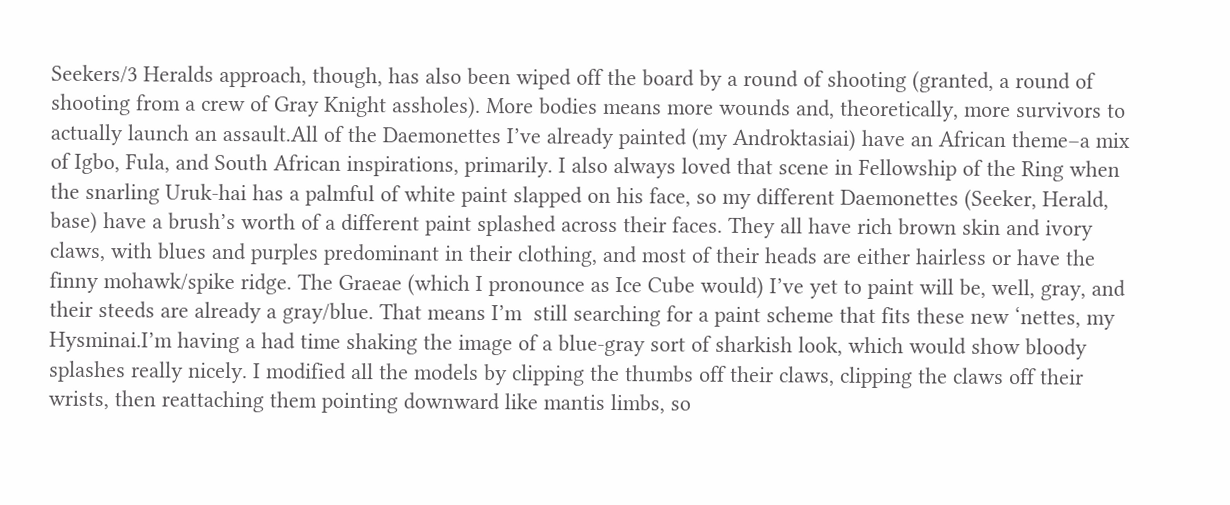Seekers/3 Heralds approach, though, has also been wiped off the board by a round of shooting (granted, a round of shooting from a crew of Gray Knight assholes). More bodies means more wounds and, theoretically, more survivors to actually launch an assault.All of the Daemonettes I’ve already painted (my Androktasiai) have an African theme–a mix of Igbo, Fula, and South African inspirations, primarily. I also always loved that scene in Fellowship of the Ring when the snarling Uruk-hai has a palmful of white paint slapped on his face, so my different Daemonettes (Seeker, Herald, base) have a brush’s worth of a different paint splashed across their faces. They all have rich brown skin and ivory claws, with blues and purples predominant in their clothing, and most of their heads are either hairless or have the finny mohawk/spike ridge. The Graeae (which I pronounce as Ice Cube would) I’ve yet to paint will be, well, gray, and their steeds are already a gray/blue. That means I’m  still searching for a paint scheme that fits these new ‘nettes, my Hysminai.I’m having a had time shaking the image of a blue-gray sort of sharkish look, which would show bloody splashes really nicely. I modified all the models by clipping the thumbs off their claws, clipping the claws off their wrists, then reattaching them pointing downward like mantis limbs, so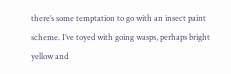there’s some temptation to go with an insect paint scheme. I’ve toyed with going wasps, perhaps bright yellow and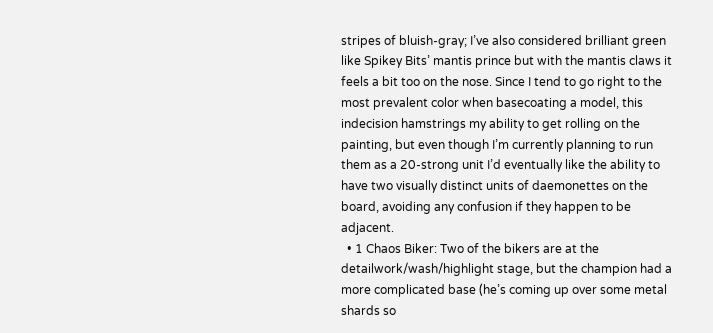stripes of bluish-gray; I’ve also considered brilliant green like Spikey Bits’ mantis prince but with the mantis claws it feels a bit too on the nose. Since I tend to go right to the most prevalent color when basecoating a model, this indecision hamstrings my ability to get rolling on the painting, but even though I’m currently planning to run them as a 20-strong unit I’d eventually like the ability to have two visually distinct units of daemonettes on the board, avoiding any confusion if they happen to be adjacent.
  • 1 Chaos Biker: Two of the bikers are at the detailwork/wash/highlight stage, but the champion had a more complicated base (he’s coming up over some metal shards so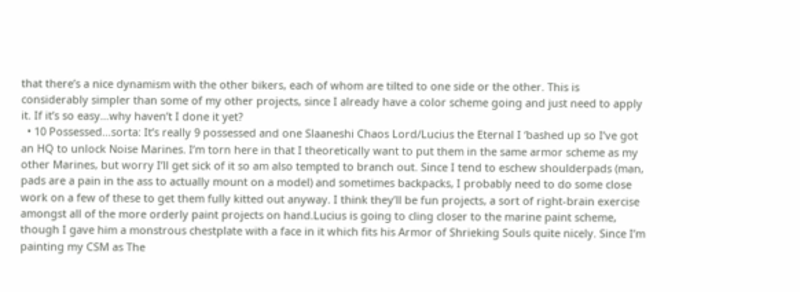that there’s a nice dynamism with the other bikers, each of whom are tilted to one side or the other. This is considerably simpler than some of my other projects, since I already have a color scheme going and just need to apply it. If it’s so easy…why haven’t I done it yet?
  • 10 Possessed…sorta: It’s really 9 possessed and one Slaaneshi Chaos Lord/Lucius the Eternal I ‘bashed up so I’ve got an HQ to unlock Noise Marines. I’m torn here in that I theoretically want to put them in the same armor scheme as my other Marines, but worry I’ll get sick of it so am also tempted to branch out. Since I tend to eschew shoulderpads (man, pads are a pain in the ass to actually mount on a model) and sometimes backpacks, I probably need to do some close work on a few of these to get them fully kitted out anyway. I think they’ll be fun projects, a sort of right-brain exercise amongst all of the more orderly paint projects on hand.Lucius is going to cling closer to the marine paint scheme, though I gave him a monstrous chestplate with a face in it which fits his Armor of Shrieking Souls quite nicely. Since I’m painting my CSM as The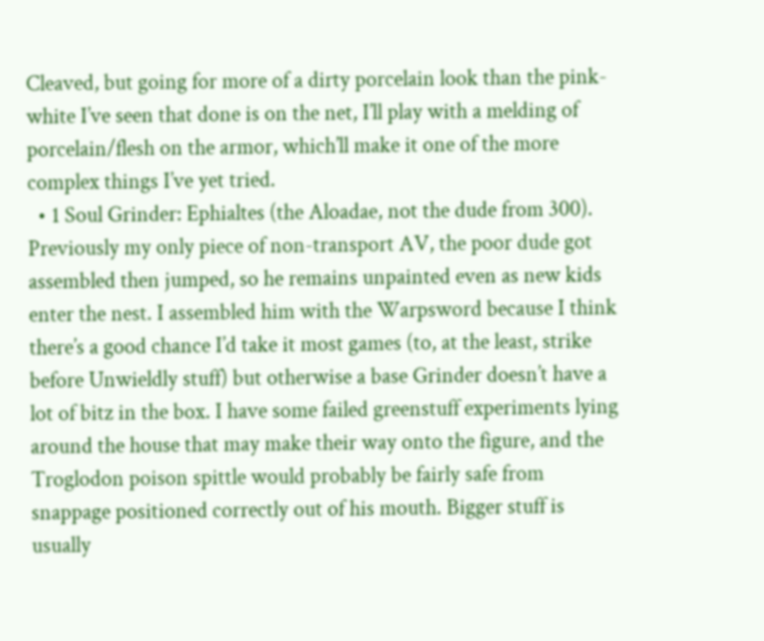Cleaved, but going for more of a dirty porcelain look than the pink-white I’ve seen that done is on the net, I’ll play with a melding of porcelain/flesh on the armor, which’ll make it one of the more complex things I’ve yet tried.
  • 1 Soul Grinder: Ephialtes (the Aloadae, not the dude from 300). Previously my only piece of non-transport AV, the poor dude got assembled then jumped, so he remains unpainted even as new kids enter the nest. I assembled him with the Warpsword because I think there’s a good chance I’d take it most games (to, at the least, strike before Unwieldly stuff) but otherwise a base Grinder doesn’t have a lot of bitz in the box. I have some failed greenstuff experiments lying around the house that may make their way onto the figure, and the Troglodon poison spittle would probably be fairly safe from snappage positioned correctly out of his mouth. Bigger stuff is usually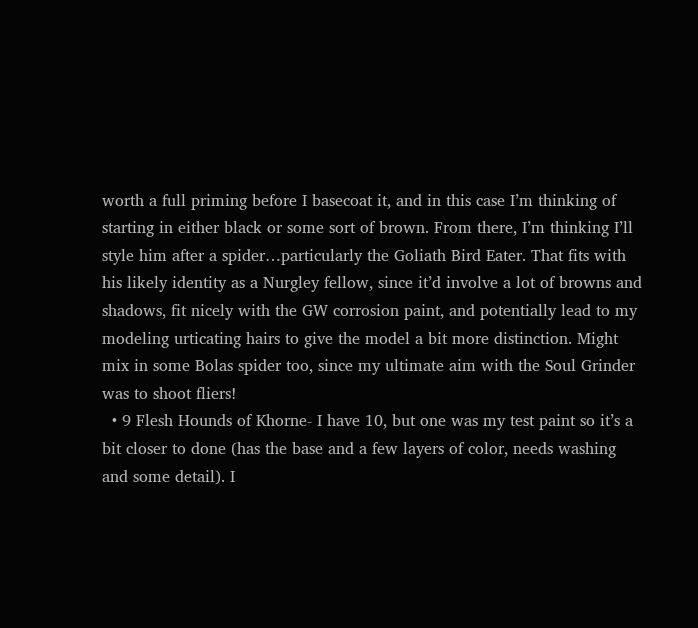worth a full priming before I basecoat it, and in this case I’m thinking of starting in either black or some sort of brown. From there, I’m thinking I’ll style him after a spider…particularly the Goliath Bird Eater. That fits with his likely identity as a Nurgley fellow, since it’d involve a lot of browns and shadows, fit nicely with the GW corrosion paint, and potentially lead to my modeling urticating hairs to give the model a bit more distinction. Might mix in some Bolas spider too, since my ultimate aim with the Soul Grinder was to shoot fliers!
  • 9 Flesh Hounds of Khorne- I have 10, but one was my test paint so it’s a bit closer to done (has the base and a few layers of color, needs washing and some detail). I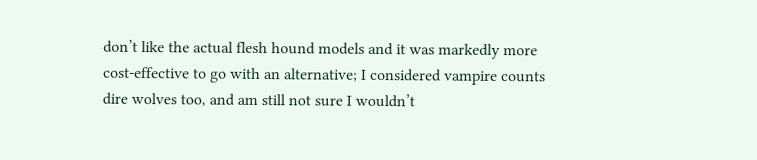don’t like the actual flesh hound models and it was markedly more cost-effective to go with an alternative; I considered vampire counts dire wolves too, and am still not sure I wouldn’t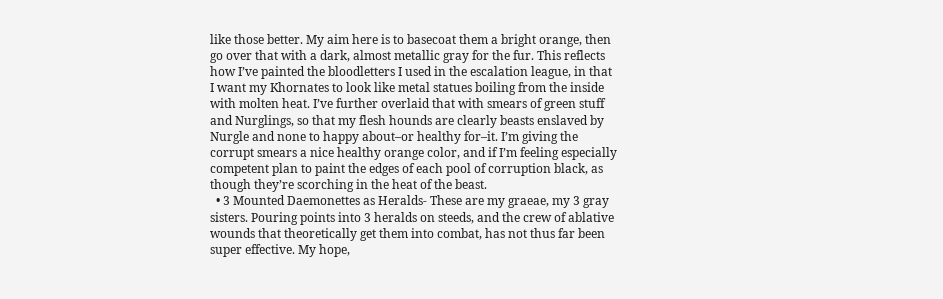like those better. My aim here is to basecoat them a bright orange, then go over that with a dark, almost metallic gray for the fur. This reflects how I’ve painted the bloodletters I used in the escalation league, in that I want my Khornates to look like metal statues boiling from the inside with molten heat. I’ve further overlaid that with smears of green stuff and Nurglings, so that my flesh hounds are clearly beasts enslaved by Nurgle and none to happy about–or healthy for–it. I’m giving the corrupt smears a nice healthy orange color, and if I’m feeling especially competent plan to paint the edges of each pool of corruption black, as though they’re scorching in the heat of the beast.
  • 3 Mounted Daemonettes as Heralds- These are my graeae, my 3 gray sisters. Pouring points into 3 heralds on steeds, and the crew of ablative wounds that theoretically get them into combat, has not thus far been super effective. My hope,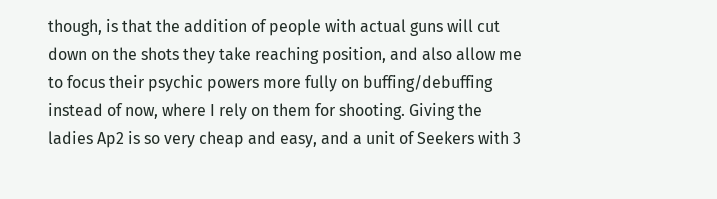though, is that the addition of people with actual guns will cut down on the shots they take reaching position, and also allow me to focus their psychic powers more fully on buffing/debuffing instead of now, where I rely on them for shooting. Giving the ladies Ap2 is so very cheap and easy, and a unit of Seekers with 3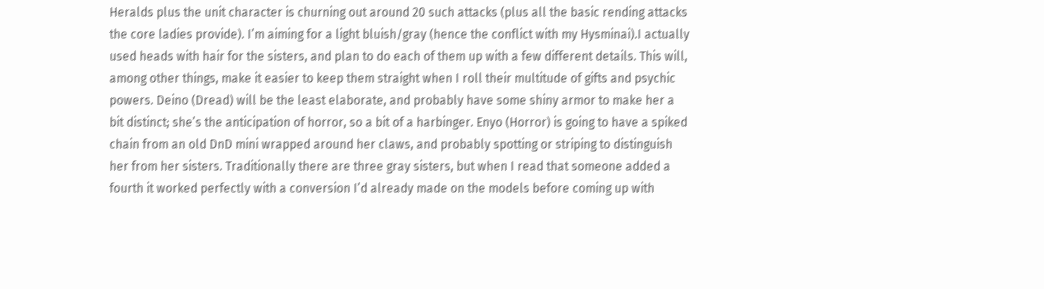Heralds plus the unit character is churning out around 20 such attacks (plus all the basic rending attacks the core ladies provide). I’m aiming for a light bluish/gray (hence the conflict with my Hysminai).I actually used heads with hair for the sisters, and plan to do each of them up with a few different details. This will, among other things, make it easier to keep them straight when I roll their multitude of gifts and psychic powers. Deino (Dread) will be the least elaborate, and probably have some shiny armor to make her a bit distinct; she’s the anticipation of horror, so a bit of a harbinger. Enyo (Horror) is going to have a spiked chain from an old DnD mini wrapped around her claws, and probably spotting or striping to distinguish her from her sisters. Traditionally there are three gray sisters, but when I read that someone added a fourth it worked perfectly with a conversion I’d already made on the models before coming up with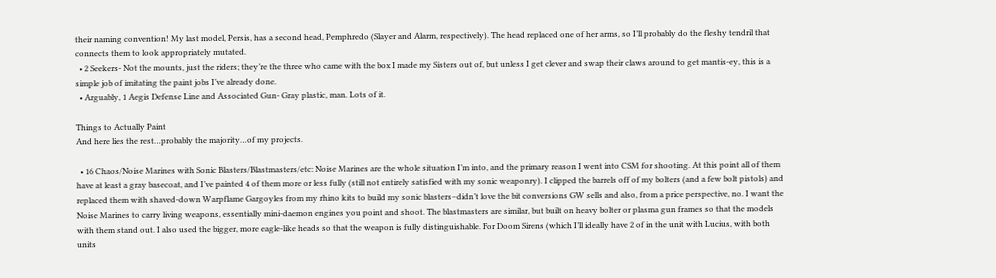their naming convention! My last model, Persis, has a second head, Pemphredo (Slayer and Alarm, respectively). The head replaced one of her arms, so I’ll probably do the fleshy tendril that connects them to look appropriately mutated.
  • 2 Seekers- Not the mounts, just the riders; they’re the three who came with the box I made my Sisters out of, but unless I get clever and swap their claws around to get mantis-ey, this is a simple job of imitating the paint jobs I’ve already done.
  • Arguably, 1 Aegis Defense Line and Associated Gun- Gray plastic, man. Lots of it.

Things to Actually Paint
And here lies the rest…probably the majority…of my projects.

  • 16 Chaos/Noise Marines with Sonic Blasters/Blastmasters/etc: Noise Marines are the whole situation I’m into, and the primary reason I went into CSM for shooting. At this point all of them have at least a gray basecoat, and I’ve painted 4 of them more or less fully (still not entirely satisfied with my sonic weaponry). I clipped the barrels off of my bolters (and a few bolt pistols) and replaced them with shaved-down Warpflame Gargoyles from my rhino kits to build my sonic blasters–didn’t love the bit conversions GW sells and also, from a price perspective, no. I want the Noise Marines to carry living weapons, essentially mini-daemon engines you point and shoot. The blastmasters are similar, but built on heavy bolter or plasma gun frames so that the models with them stand out. I also used the bigger, more eagle-like heads so that the weapon is fully distinguishable. For Doom Sirens (which I’ll ideally have 2 of in the unit with Lucius, with both units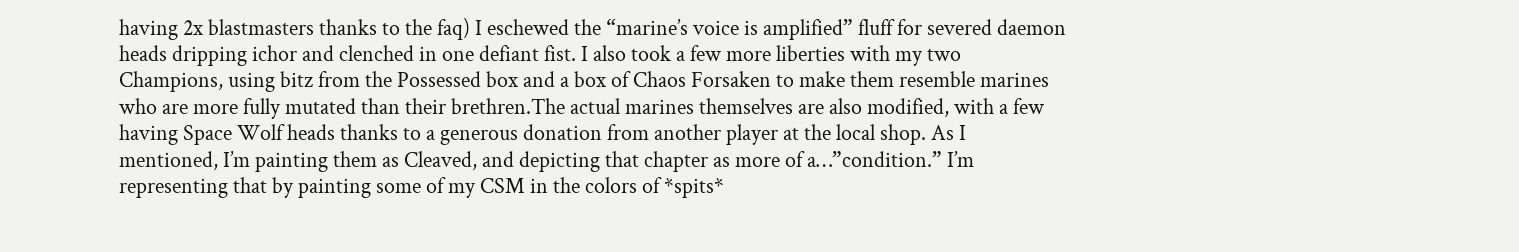having 2x blastmasters thanks to the faq) I eschewed the “marine’s voice is amplified” fluff for severed daemon heads dripping ichor and clenched in one defiant fist. I also took a few more liberties with my two Champions, using bitz from the Possessed box and a box of Chaos Forsaken to make them resemble marines who are more fully mutated than their brethren.The actual marines themselves are also modified, with a few having Space Wolf heads thanks to a generous donation from another player at the local shop. As I mentioned, I’m painting them as Cleaved, and depicting that chapter as more of a…”condition.” I’m representing that by painting some of my CSM in the colors of *spits*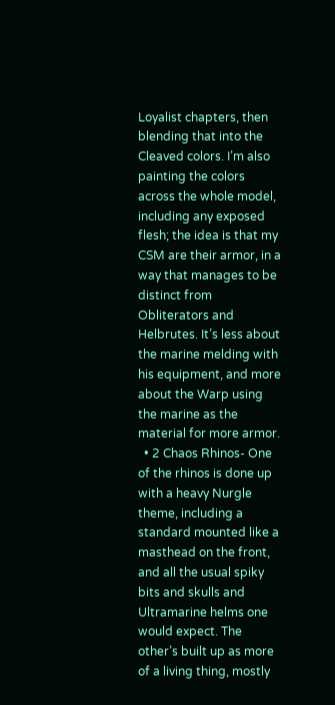Loyalist chapters, then blending that into the Cleaved colors. I’m also painting the colors across the whole model, including any exposed flesh; the idea is that my CSM are their armor, in a way that manages to be distinct from Obliterators and Helbrutes. It’s less about the marine melding with his equipment, and more about the Warp using the marine as the material for more armor.
  • 2 Chaos Rhinos- One of the rhinos is done up with a heavy Nurgle theme, including a standard mounted like a masthead on the front, and all the usual spiky bits and skulls and Ultramarine helms one would expect. The other’s built up as more of a living thing, mostly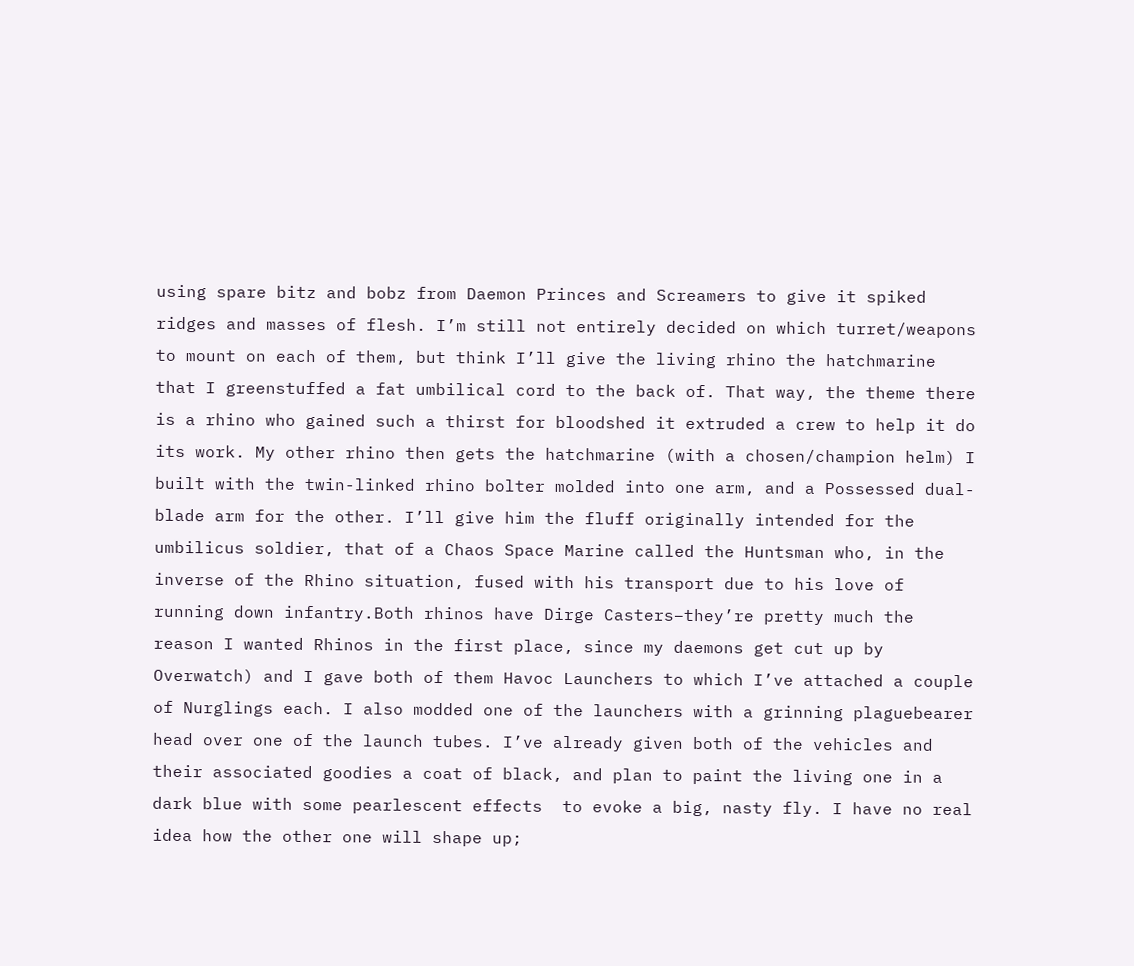using spare bitz and bobz from Daemon Princes and Screamers to give it spiked ridges and masses of flesh. I’m still not entirely decided on which turret/weapons to mount on each of them, but think I’ll give the living rhino the hatchmarine that I greenstuffed a fat umbilical cord to the back of. That way, the theme there is a rhino who gained such a thirst for bloodshed it extruded a crew to help it do its work. My other rhino then gets the hatchmarine (with a chosen/champion helm) I built with the twin-linked rhino bolter molded into one arm, and a Possessed dual-blade arm for the other. I’ll give him the fluff originally intended for the umbilicus soldier, that of a Chaos Space Marine called the Huntsman who, in the inverse of the Rhino situation, fused with his transport due to his love of running down infantry.Both rhinos have Dirge Casters–they’re pretty much the reason I wanted Rhinos in the first place, since my daemons get cut up by Overwatch) and I gave both of them Havoc Launchers to which I’ve attached a couple of Nurglings each. I also modded one of the launchers with a grinning plaguebearer head over one of the launch tubes. I’ve already given both of the vehicles and their associated goodies a coat of black, and plan to paint the living one in a dark blue with some pearlescent effects  to evoke a big, nasty fly. I have no real idea how the other one will shape up;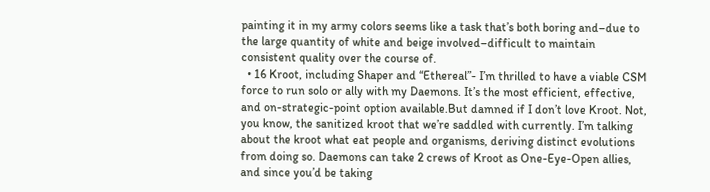painting it in my army colors seems like a task that’s both boring and–due to the large quantity of white and beige involved–difficult to maintain consistent quality over the course of.
  • 16 Kroot, including Shaper and “Ethereal”- I’m thrilled to have a viable CSM force to run solo or ally with my Daemons. It’s the most efficient, effective, and on-strategic-point option available.But damned if I don’t love Kroot. Not, you know, the sanitized kroot that we’re saddled with currently. I’m talking about the kroot what eat people and organisms, deriving distinct evolutions from doing so. Daemons can take 2 crews of Kroot as One-Eye-Open allies, and since you’d be taking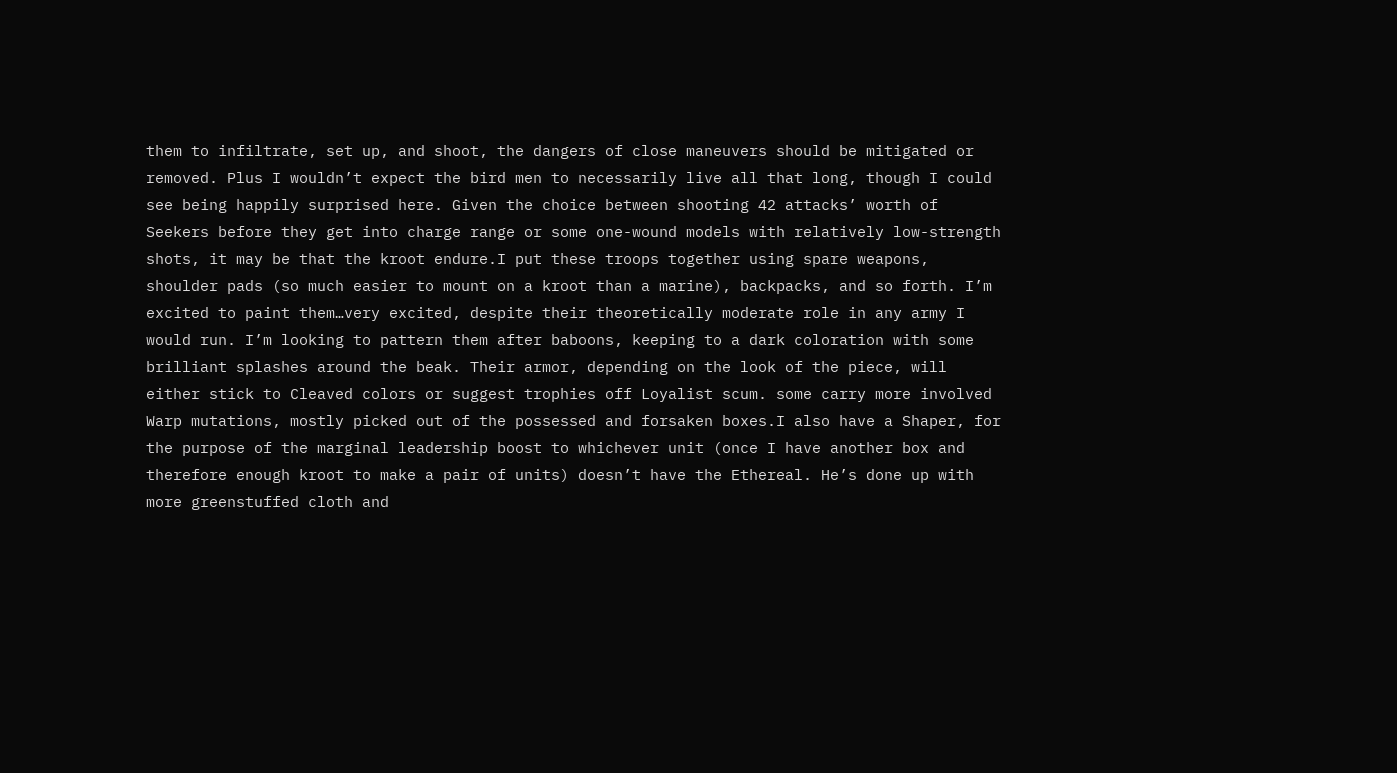them to infiltrate, set up, and shoot, the dangers of close maneuvers should be mitigated or removed. Plus I wouldn’t expect the bird men to necessarily live all that long, though I could see being happily surprised here. Given the choice between shooting 42 attacks’ worth of Seekers before they get into charge range or some one-wound models with relatively low-strength shots, it may be that the kroot endure.I put these troops together using spare weapons, shoulder pads (so much easier to mount on a kroot than a marine), backpacks, and so forth. I’m excited to paint them…very excited, despite their theoretically moderate role in any army I would run. I’m looking to pattern them after baboons, keeping to a dark coloration with some brilliant splashes around the beak. Their armor, depending on the look of the piece, will either stick to Cleaved colors or suggest trophies off Loyalist scum. some carry more involved Warp mutations, mostly picked out of the possessed and forsaken boxes.I also have a Shaper, for the purpose of the marginal leadership boost to whichever unit (once I have another box and therefore enough kroot to make a pair of units) doesn’t have the Ethereal. He’s done up with more greenstuffed cloth and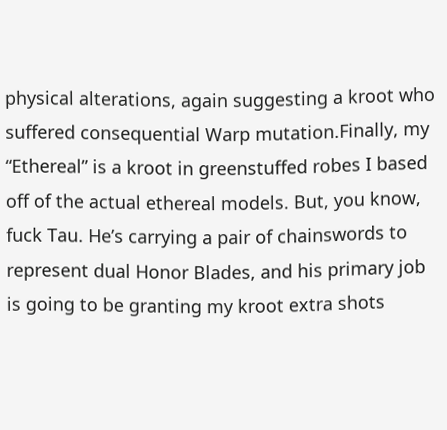physical alterations, again suggesting a kroot who suffered consequential Warp mutation.Finally, my “Ethereal” is a kroot in greenstuffed robes I based off of the actual ethereal models. But, you know, fuck Tau. He’s carrying a pair of chainswords to represent dual Honor Blades, and his primary job is going to be granting my kroot extra shots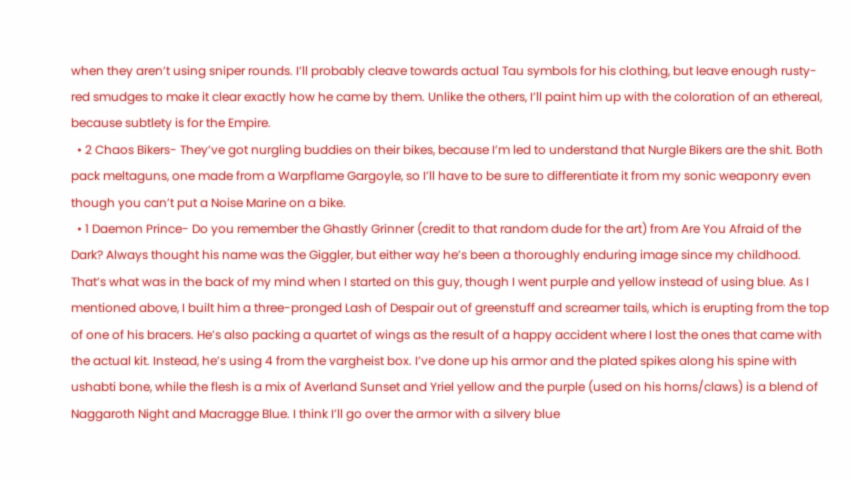when they aren’t using sniper rounds. I’ll probably cleave towards actual Tau symbols for his clothing, but leave enough rusty-red smudges to make it clear exactly how he came by them. Unlike the others, I’ll paint him up with the coloration of an ethereal, because subtlety is for the Empire.
  • 2 Chaos Bikers- They’ve got nurgling buddies on their bikes, because I’m led to understand that Nurgle Bikers are the shit. Both pack meltaguns, one made from a Warpflame Gargoyle, so I’ll have to be sure to differentiate it from my sonic weaponry even though you can’t put a Noise Marine on a bike.
  • 1 Daemon Prince- Do you remember the Ghastly Grinner (credit to that random dude for the art) from Are You Afraid of the Dark? Always thought his name was the Giggler, but either way he’s been a thoroughly enduring image since my childhood. That’s what was in the back of my mind when I started on this guy, though I went purple and yellow instead of using blue. As I mentioned above, I built him a three-pronged Lash of Despair out of greenstuff and screamer tails, which is erupting from the top of one of his bracers. He’s also packing a quartet of wings as the result of a happy accident where I lost the ones that came with the actual kit. Instead, he’s using 4 from the vargheist box. I’ve done up his armor and the plated spikes along his spine with ushabti bone, while the flesh is a mix of Averland Sunset and Yriel yellow and the purple (used on his horns/claws) is a blend of Naggaroth Night and Macragge Blue. I think I’ll go over the armor with a silvery blue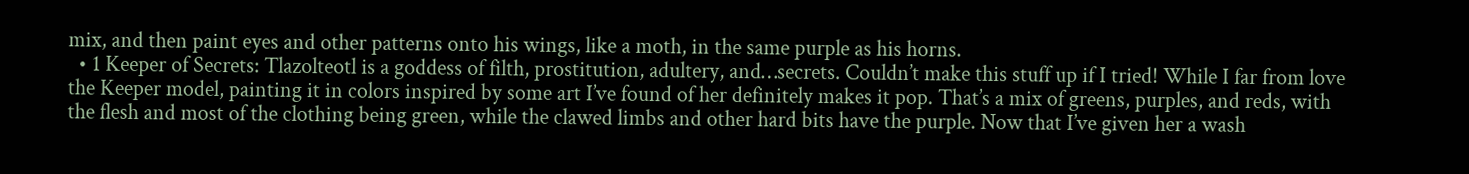mix, and then paint eyes and other patterns onto his wings, like a moth, in the same purple as his horns.
  • 1 Keeper of Secrets: Tlazolteotl is a goddess of filth, prostitution, adultery, and…secrets. Couldn’t make this stuff up if I tried! While I far from love the Keeper model, painting it in colors inspired by some art I’ve found of her definitely makes it pop. That’s a mix of greens, purples, and reds, with the flesh and most of the clothing being green, while the clawed limbs and other hard bits have the purple. Now that I’ve given her a wash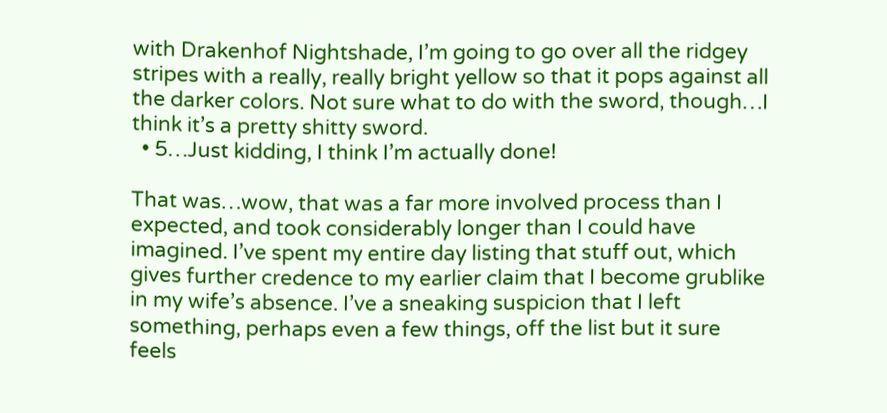with Drakenhof Nightshade, I’m going to go over all the ridgey stripes with a really, really bright yellow so that it pops against all the darker colors. Not sure what to do with the sword, though…I think it’s a pretty shitty sword.
  • 5…Just kidding, I think I’m actually done!

That was…wow, that was a far more involved process than I expected, and took considerably longer than I could have imagined. I’ve spent my entire day listing that stuff out, which gives further credence to my earlier claim that I become grublike in my wife’s absence. I’ve a sneaking suspicion that I left something, perhaps even a few things, off the list but it sure feels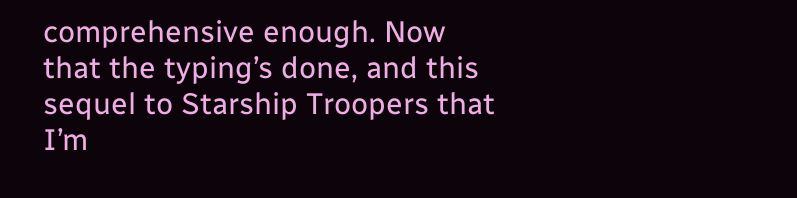comprehensive enough. Now that the typing’s done, and this sequel to Starship Troopers that I’m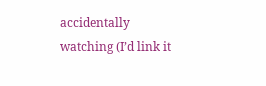accidentally watching (I’d link it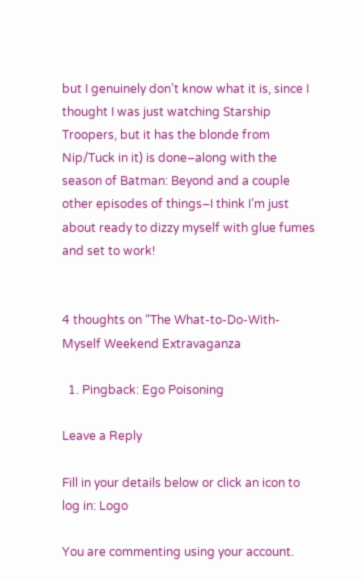but I genuinely don’t know what it is, since I thought I was just watching Starship Troopers, but it has the blonde from Nip/Tuck in it) is done–along with the season of Batman: Beyond and a couple other episodes of things–I think I’m just about ready to dizzy myself with glue fumes and set to work!


4 thoughts on “The What-to-Do-With-Myself Weekend Extravaganza

  1. Pingback: Ego Poisoning

Leave a Reply

Fill in your details below or click an icon to log in: Logo

You are commenting using your account.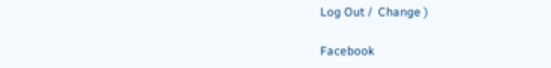Log Out /  Change )

Facebook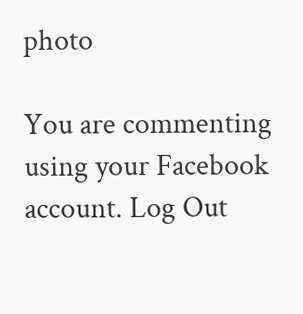photo

You are commenting using your Facebook account. Log Out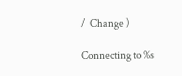/  Change )

Connecting to %s